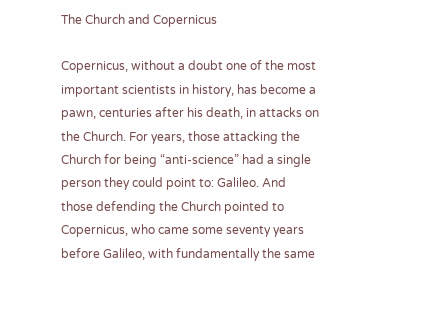The Church and Copernicus

Copernicus, without a doubt one of the most important scientists in history, has become a pawn, centuries after his death, in attacks on the Church. For years, those attacking the Church for being “anti-science” had a single person they could point to: Galileo. And those defending the Church pointed to Copernicus, who came some seventy years before Galileo, with fundamentally the same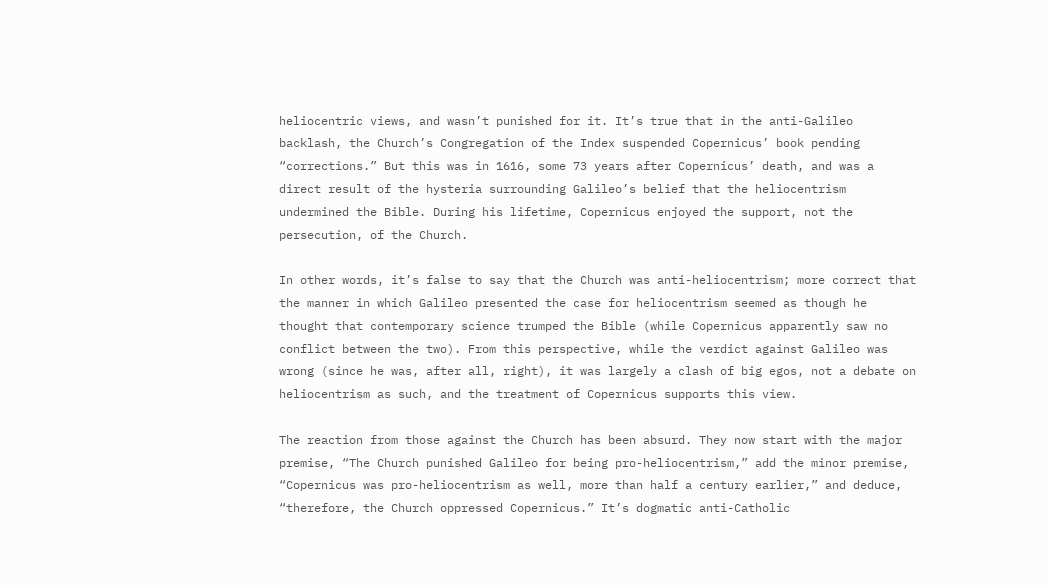heliocentric views, and wasn’t punished for it. It’s true that in the anti-Galileo backlash, the Church’s Congregation of the Index suspended Copernicus’ book pending “corrections.” But this was in 1616, some 73 years after Copernicus’ death, and was a direct result of the hysteria surrounding Galileo’s belief that the heliocentrism undermined the Bible. During his lifetime, Copernicus enjoyed the support, not the persecution, of the Church.

In other words, it’s false to say that the Church was anti-heliocentrism; more correct that the manner in which Galileo presented the case for heliocentrism seemed as though he thought that contemporary science trumped the Bible (while Copernicus apparently saw no conflict between the two). From this perspective, while the verdict against Galileo was wrong (since he was, after all, right), it was largely a clash of big egos, not a debate on heliocentrism as such, and the treatment of Copernicus supports this view.

The reaction from those against the Church has been absurd. They now start with the major premise, “The Church punished Galileo for being pro-heliocentrism,” add the minor premise, “Copernicus was pro-heliocentrism as well, more than half a century earlier,” and deduce, “therefore, the Church oppressed Copernicus.” It’s dogmatic anti-Catholic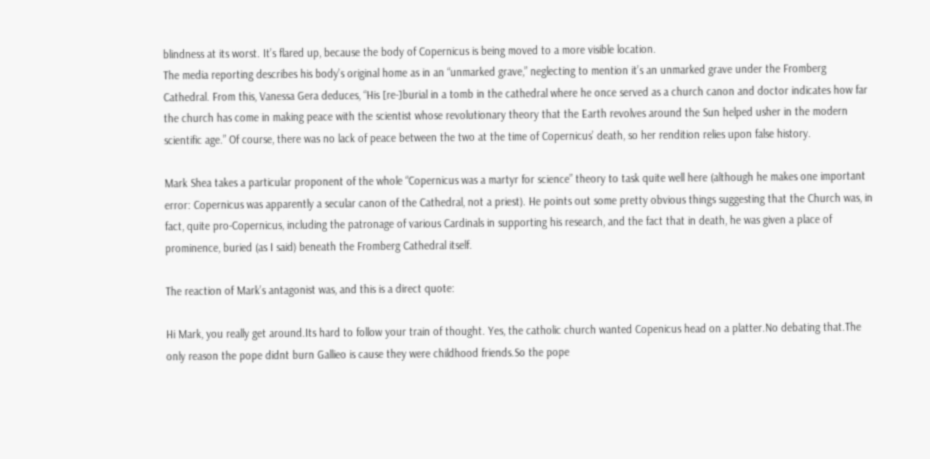blindness at its worst. It’s flared up, because the body of Copernicus is being moved to a more visible location.
The media reporting describes his body’s original home as in an “unmarked grave,” neglecting to mention it’s an unmarked grave under the Fromberg Cathedral. From this, Vanessa Gera deduces, “His [re-]burial in a tomb in the cathedral where he once served as a church canon and doctor indicates how far the church has come in making peace with the scientist whose revolutionary theory that the Earth revolves around the Sun helped usher in the modern scientific age.” Of course, there was no lack of peace between the two at the time of Copernicus’ death, so her rendition relies upon false history.

Mark Shea takes a particular proponent of the whole “Copernicus was a martyr for science” theory to task quite well here (although he makes one important error: Copernicus was apparently a secular canon of the Cathedral, not a priest). He points out some pretty obvious things suggesting that the Church was, in fact, quite pro-Copernicus, including the patronage of various Cardinals in supporting his research, and the fact that in death, he was given a place of prominence, buried (as I said) beneath the Fromberg Cathedral itself.

The reaction of Mark’s antagonist was, and this is a direct quote:

Hi Mark, you really get around.Its hard to follow your train of thought. Yes, the catholic church wanted Copenicus head on a platter.No debating that.The only reason the pope didnt burn Gallieo is cause they were childhood friends.So the pope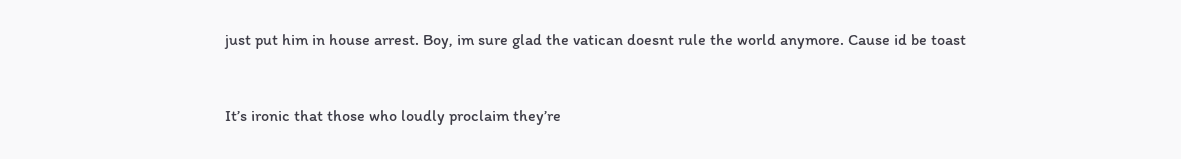just put him in house arrest. Boy, im sure glad the vatican doesnt rule the world anymore. Cause id be toast


It’s ironic that those who loudly proclaim they’re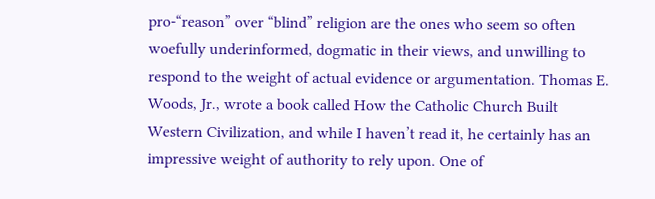pro-“reason” over “blind” religion are the ones who seem so often woefully underinformed, dogmatic in their views, and unwilling to respond to the weight of actual evidence or argumentation. Thomas E. Woods, Jr., wrote a book called How the Catholic Church Built Western Civilization, and while I haven’t read it, he certainly has an impressive weight of authority to rely upon. One of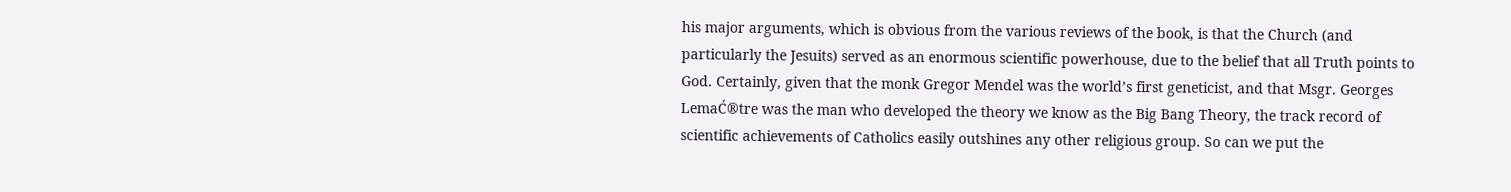his major arguments, which is obvious from the various reviews of the book, is that the Church (and particularly the Jesuits) served as an enormous scientific powerhouse, due to the belief that all Truth points to God. Certainly, given that the monk Gregor Mendel was the world’s first geneticist, and that Msgr. Georges LemaĆ®tre was the man who developed the theory we know as the Big Bang Theory, the track record of scientific achievements of Catholics easily outshines any other religious group. So can we put the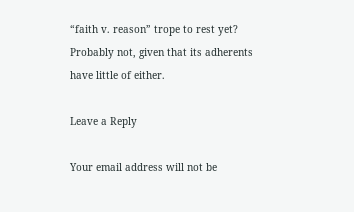“faith v. reason” trope to rest yet? Probably not, given that its adherents have little of either.

Leave a Reply

Your email address will not be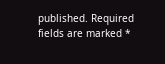published. Required fields are marked *